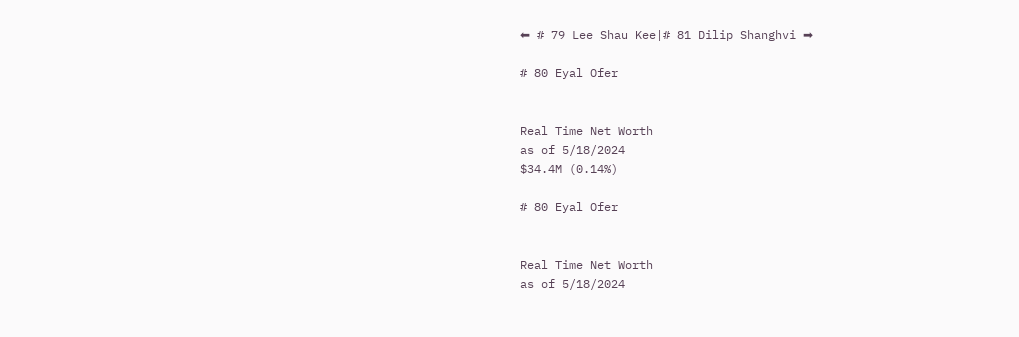⬅ # 79 Lee Shau Kee|# 81 Dilip Shanghvi ➡

# 80 Eyal Ofer


Real Time Net Worth
as of 5/18/2024
$34.4M (0.14%)

# 80 Eyal Ofer


Real Time Net Worth
as of 5/18/2024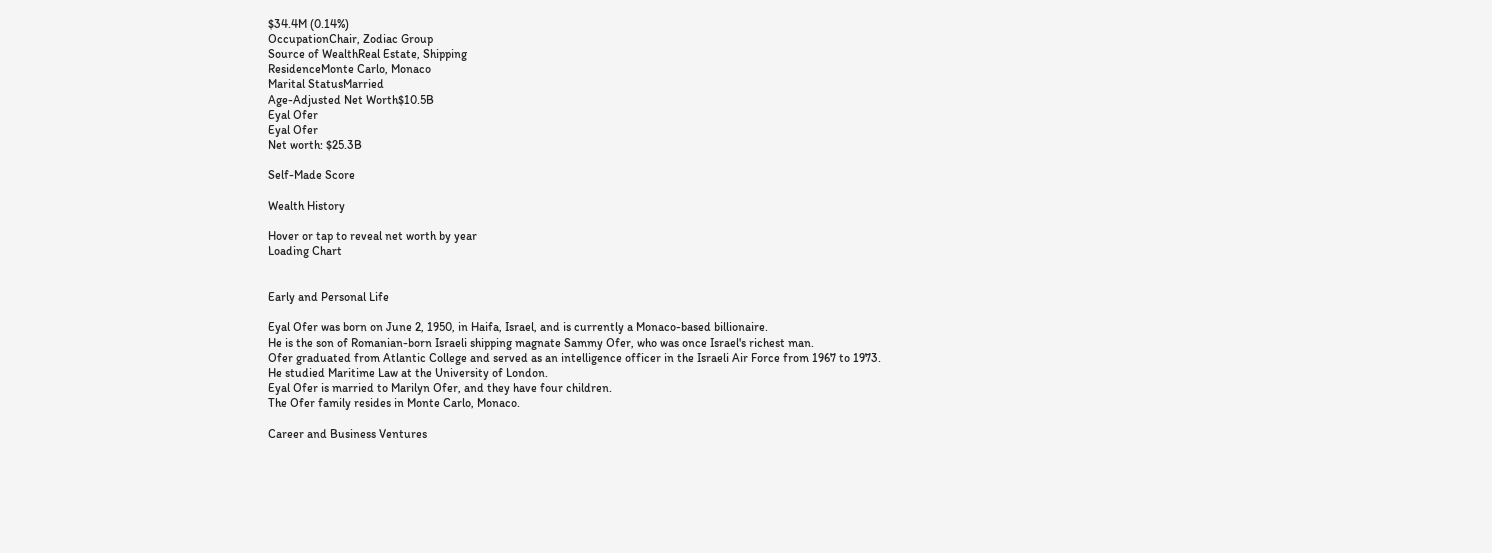$34.4M (0.14%)
OccupationChair, Zodiac Group
Source of WealthReal Estate, Shipping
ResidenceMonte Carlo, Monaco
Marital StatusMarried
Age-Adjusted Net Worth$10.5B
Eyal Ofer
Eyal Ofer
Net worth: $25.3B

Self-Made Score

Wealth History

Hover or tap to reveal net worth by year
Loading Chart


Early and Personal Life

Eyal Ofer was born on June 2, 1950, in Haifa, Israel, and is currently a Monaco-based billionaire.
He is the son of Romanian-born Israeli shipping magnate Sammy Ofer, who was once Israel's richest man.
Ofer graduated from Atlantic College and served as an intelligence officer in the Israeli Air Force from 1967 to 1973.
He studied Maritime Law at the University of London.
Eyal Ofer is married to Marilyn Ofer, and they have four children.
The Ofer family resides in Monte Carlo, Monaco.

Career and Business Ventures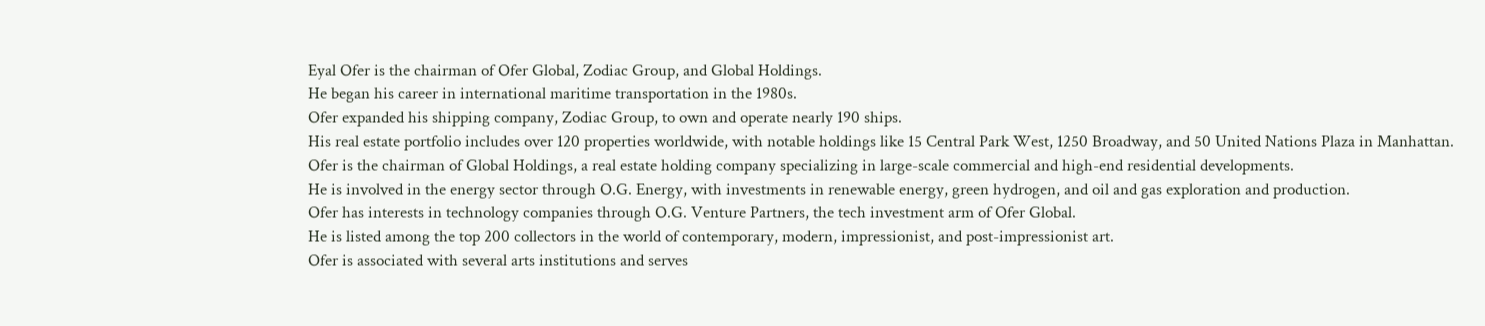Eyal Ofer is the chairman of Ofer Global, Zodiac Group, and Global Holdings.
He began his career in international maritime transportation in the 1980s.
Ofer expanded his shipping company, Zodiac Group, to own and operate nearly 190 ships.
His real estate portfolio includes over 120 properties worldwide, with notable holdings like 15 Central Park West, 1250 Broadway, and 50 United Nations Plaza in Manhattan.
Ofer is the chairman of Global Holdings, a real estate holding company specializing in large-scale commercial and high-end residential developments.
He is involved in the energy sector through O.G. Energy, with investments in renewable energy, green hydrogen, and oil and gas exploration and production.
Ofer has interests in technology companies through O.G. Venture Partners, the tech investment arm of Ofer Global.
He is listed among the top 200 collectors in the world of contemporary, modern, impressionist, and post-impressionist art.
Ofer is associated with several arts institutions and serves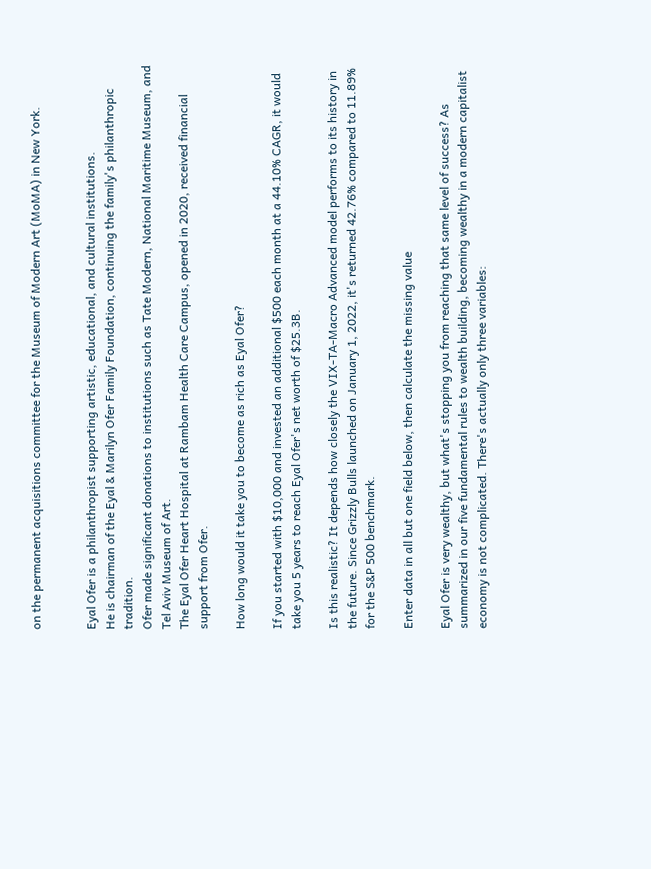on the permanent acquisitions committee for the Museum of Modern Art (MoMA) in New York.


Eyal Ofer is a philanthropist supporting artistic, educational, and cultural institutions.
He is chairman of the Eyal & Marilyn Ofer Family Foundation, continuing the family's philanthropic tradition.
Ofer made significant donations to institutions such as Tate Modern, National Maritime Museum, and Tel Aviv Museum of Art.
The Eyal Ofer Heart Hospital at Rambam Health Care Campus, opened in 2020, received financial support from Ofer.

How long would it take you to become as rich as Eyal Ofer?

If you started with $10,000 and invested an additional $500 each month at a 44.10% CAGR, it would take you 5 years to reach Eyal Ofer's net worth of $25.3B.

Is this realistic? It depends how closely the VIX-TA-Macro Advanced model performs to its history in the future. Since Grizzly Bulls launched on January 1, 2022, it's returned 42.76% compared to 11.89% for the S&P 500 benchmark.

Enter data in all but one field below, then calculate the missing value

Eyal Ofer is very wealthy, but what's stopping you from reaching that same level of success? As summarized in our five fundamental rules to wealth building, becoming wealthy in a modern capitalist economy is not complicated. There's actually only three variables: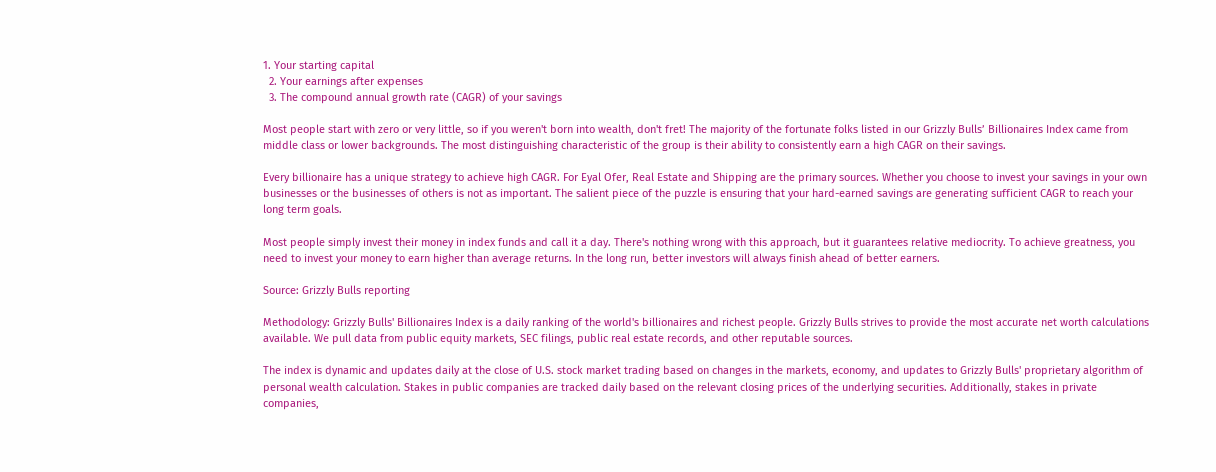1. Your starting capital
  2. Your earnings after expenses
  3. The compound annual growth rate (CAGR) of your savings

Most people start with zero or very little, so if you weren't born into wealth, don't fret! The majority of the fortunate folks listed in our Grizzly Bulls’ Billionaires Index came from middle class or lower backgrounds. The most distinguishing characteristic of the group is their ability to consistently earn a high CAGR on their savings.

Every billionaire has a unique strategy to achieve high CAGR. For Eyal Ofer, Real Estate and Shipping are the primary sources. Whether you choose to invest your savings in your own businesses or the businesses of others is not as important. The salient piece of the puzzle is ensuring that your hard-earned savings are generating sufficient CAGR to reach your long term goals.

Most people simply invest their money in index funds and call it a day. There's nothing wrong with this approach, but it guarantees relative mediocrity. To achieve greatness, you need to invest your money to earn higher than average returns. In the long run, better investors will always finish ahead of better earners.

Source: Grizzly Bulls reporting

Methodology: Grizzly Bulls' Billionaires Index is a daily ranking of the world's billionaires and richest people. Grizzly Bulls strives to provide the most accurate net worth calculations available. We pull data from public equity markets, SEC filings, public real estate records, and other reputable sources.

The index is dynamic and updates daily at the close of U.S. stock market trading based on changes in the markets, economy, and updates to Grizzly Bulls' proprietary algorithm of personal wealth calculation. Stakes in public companies are tracked daily based on the relevant closing prices of the underlying securities. Additionally, stakes in private companies,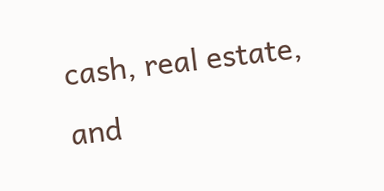cash, real estate, and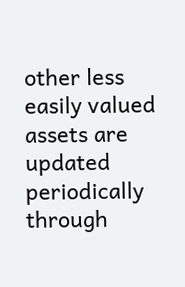other less easily valued assets are updated periodically through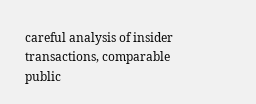careful analysis of insider transactions, comparable public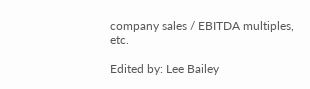company sales / EBITDA multiples, etc.

Edited by: Lee Bailey